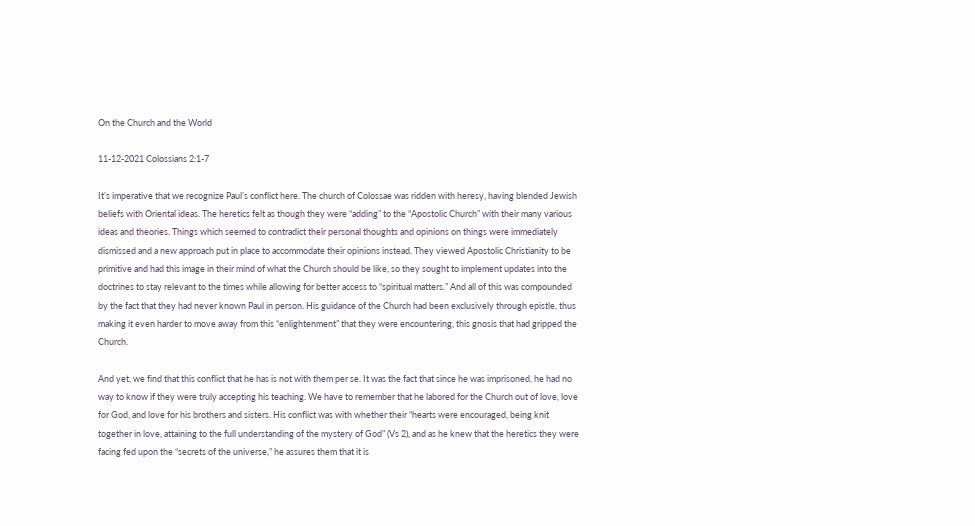On the Church and the World

11-12-2021 Colossians 2:1-7

It’s imperative that we recognize Paul’s conflict here. The church of Colossae was ridden with heresy, having blended Jewish beliefs with Oriental ideas. The heretics felt as though they were “adding” to the “Apostolic Church” with their many various ideas and theories. Things which seemed to contradict their personal thoughts and opinions on things were immediately dismissed and a new approach put in place to accommodate their opinions instead. They viewed Apostolic Christianity to be primitive and had this image in their mind of what the Church should be like, so they sought to implement updates into the doctrines to stay relevant to the times while allowing for better access to “spiritual matters.” And all of this was compounded by the fact that they had never known Paul in person. His guidance of the Church had been exclusively through epistle, thus making it even harder to move away from this “enlightenment” that they were encountering, this gnosis that had gripped the Church.

And yet, we find that this conflict that he has is not with them per se. It was the fact that since he was imprisoned, he had no way to know if they were truly accepting his teaching. We have to remember that he labored for the Church out of love, love for God, and love for his brothers and sisters. His conflict was with whether their “hearts were encouraged, being knit together in love, attaining to the full understanding of the mystery of God” (Vs 2), and as he knew that the heretics they were facing fed upon the “secrets of the universe,” he assures them that it is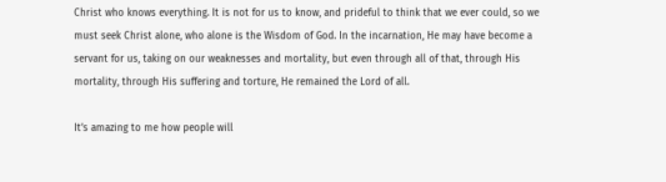Christ who knows everything. It is not for us to know, and prideful to think that we ever could, so we must seek Christ alone, who alone is the Wisdom of God. In the incarnation, He may have become a servant for us, taking on our weaknesses and mortality, but even through all of that, through His mortality, through His suffering and torture, He remained the Lord of all.

It’s amazing to me how people will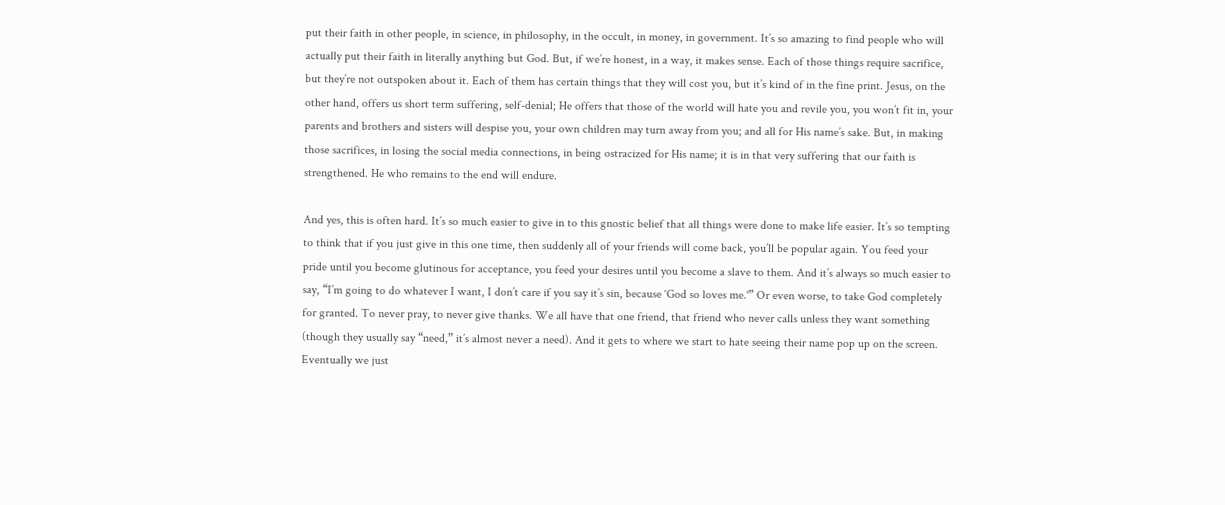put their faith in other people, in science, in philosophy, in the occult, in money, in government. It’s so amazing to find people who will actually put their faith in literally anything but God. But, if we’re honest, in a way, it makes sense. Each of those things require sacrifice, but they’re not outspoken about it. Each of them has certain things that they will cost you, but it’s kind of in the fine print. Jesus, on the other hand, offers us short term suffering, self-denial; He offers that those of the world will hate you and revile you, you won’t fit in, your parents and brothers and sisters will despise you, your own children may turn away from you; and all for His name’s sake. But, in making those sacrifices, in losing the social media connections, in being ostracized for His name; it is in that very suffering that our faith is strengthened. He who remains to the end will endure.

And yes, this is often hard. It’s so much easier to give in to this gnostic belief that all things were done to make life easier. It’s so tempting to think that if you just give in this one time, then suddenly all of your friends will come back, you’ll be popular again. You feed your pride until you become glutinous for acceptance, you feed your desires until you become a slave to them. And it’s always so much easier to say, “I’m going to do whatever I want, I don’t care if you say it’s sin, because ‘God so loves me.'” Or even worse, to take God completely for granted. To never pray, to never give thanks. We all have that one friend, that friend who never calls unless they want something (though they usually say “need,” it’s almost never a need). And it gets to where we start to hate seeing their name pop up on the screen. Eventually we just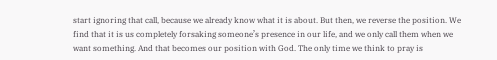start ignoring that call, because we already know what it is about. But then, we reverse the position. We find that it is us completely forsaking someone’s presence in our life, and we only call them when we want something. And that becomes our position with God. The only time we think to pray is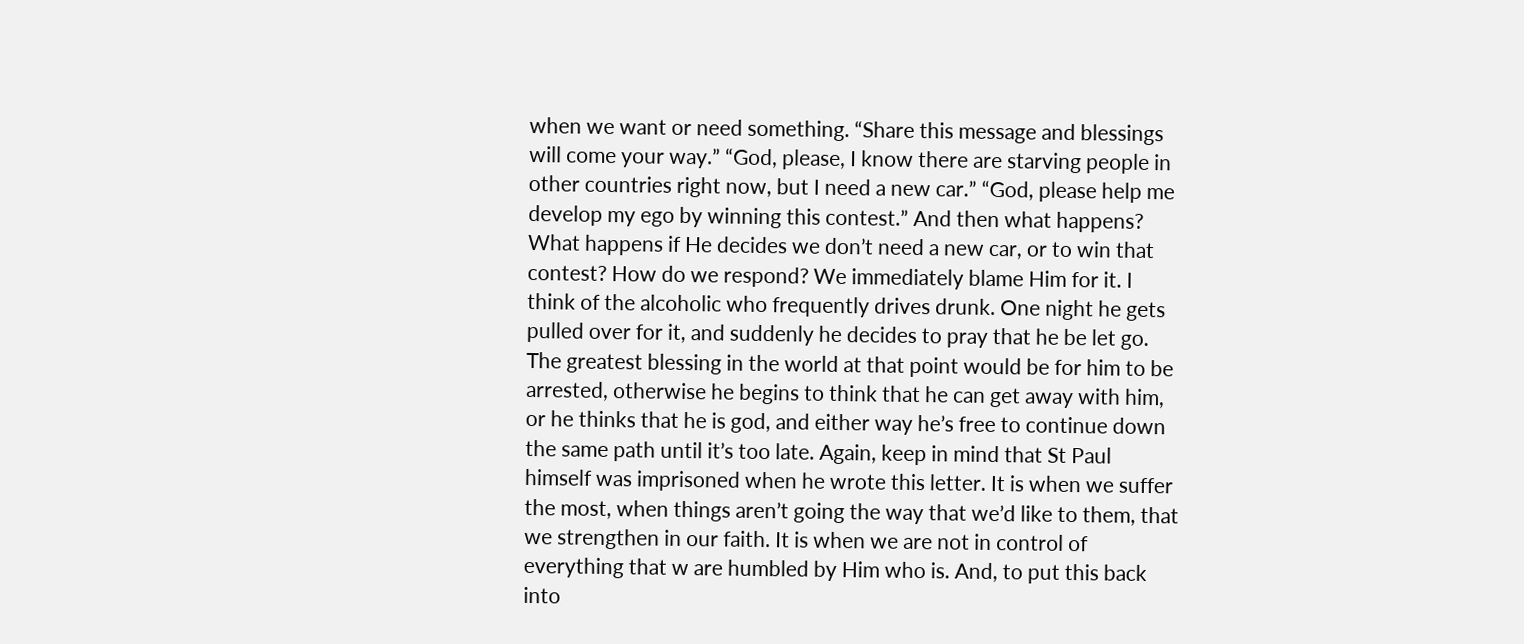when we want or need something. “Share this message and blessings will come your way.” “God, please, I know there are starving people in other countries right now, but I need a new car.” “God, please help me develop my ego by winning this contest.” And then what happens? What happens if He decides we don’t need a new car, or to win that contest? How do we respond? We immediately blame Him for it. I think of the alcoholic who frequently drives drunk. One night he gets pulled over for it, and suddenly he decides to pray that he be let go. The greatest blessing in the world at that point would be for him to be arrested, otherwise he begins to think that he can get away with him, or he thinks that he is god, and either way he’s free to continue down the same path until it’s too late. Again, keep in mind that St Paul himself was imprisoned when he wrote this letter. It is when we suffer the most, when things aren’t going the way that we’d like to them, that we strengthen in our faith. It is when we are not in control of everything that w are humbled by Him who is. And, to put this back into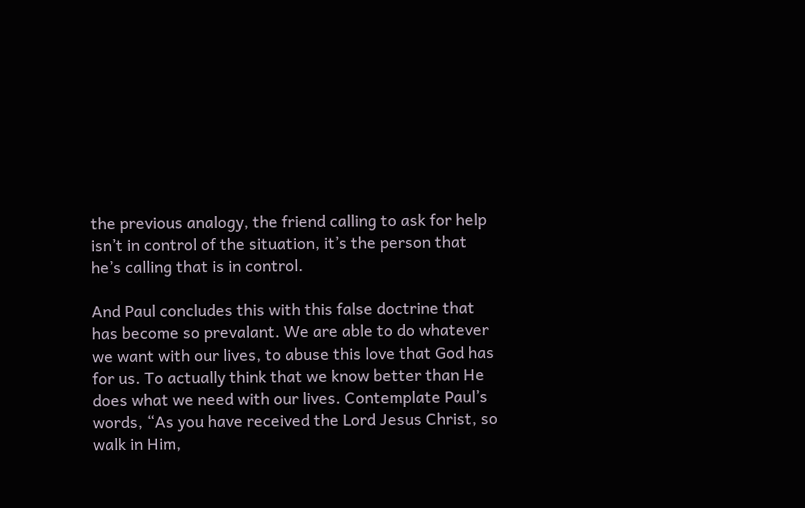the previous analogy, the friend calling to ask for help isn’t in control of the situation, it’s the person that he’s calling that is in control.

And Paul concludes this with this false doctrine that has become so prevalant. We are able to do whatever we want with our lives, to abuse this love that God has for us. To actually think that we know better than He does what we need with our lives. Contemplate Paul’s words, “As you have received the Lord Jesus Christ, so walk in Him,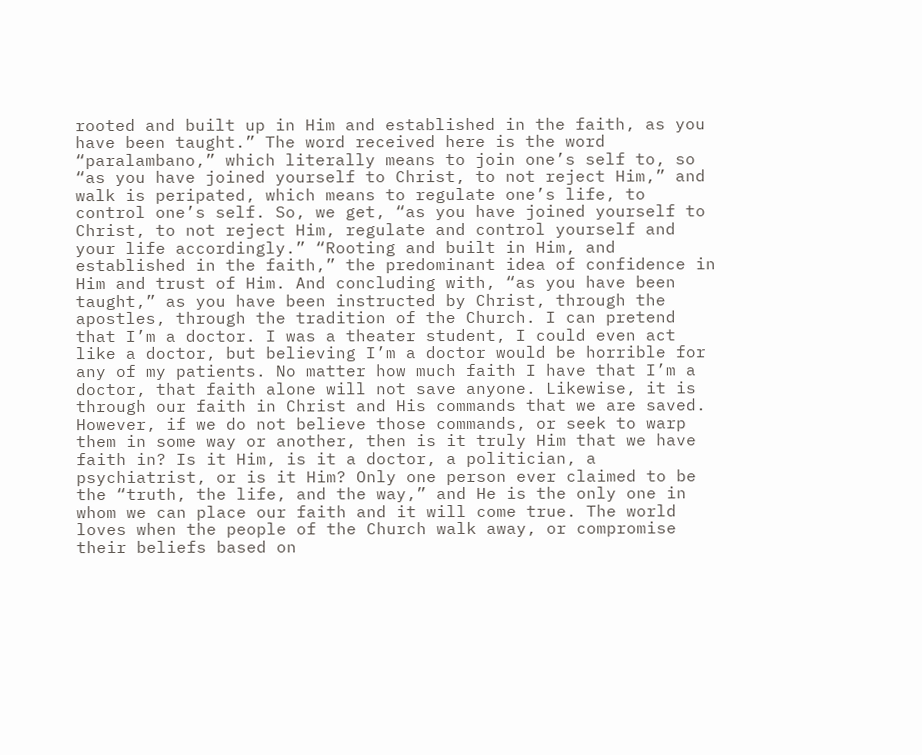rooted and built up in Him and established in the faith, as you have been taught.” The word received here is the word “paralambano,” which literally means to join one’s self to, so “as you have joined yourself to Christ, to not reject Him,” and walk is peripated, which means to regulate one’s life, to control one’s self. So, we get, “as you have joined yourself to Christ, to not reject Him, regulate and control yourself and your life accordingly.” “Rooting and built in Him, and established in the faith,” the predominant idea of confidence in Him and trust of Him. And concluding with, “as you have been taught,” as you have been instructed by Christ, through the apostles, through the tradition of the Church. I can pretend that I’m a doctor. I was a theater student, I could even act like a doctor, but believing I’m a doctor would be horrible for any of my patients. No matter how much faith I have that I’m a doctor, that faith alone will not save anyone. Likewise, it is through our faith in Christ and His commands that we are saved. However, if we do not believe those commands, or seek to warp them in some way or another, then is it truly Him that we have faith in? Is it Him, is it a doctor, a politician, a psychiatrist, or is it Him? Only one person ever claimed to be the “truth, the life, and the way,” and He is the only one in whom we can place our faith and it will come true. The world loves when the people of the Church walk away, or compromise their beliefs based on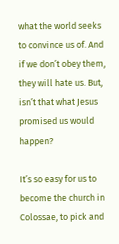what the world seeks to convince us of. And if we don’t obey them, they will hate us. But, isn’t that what Jesus promised us would happen?

It’s so easy for us to become the church in Colossae, to pick and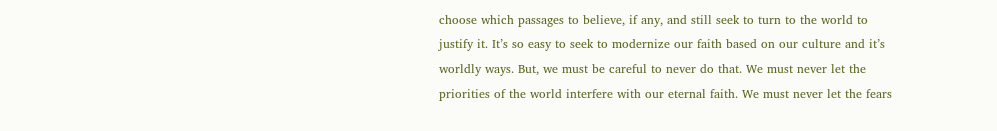choose which passages to believe, if any, and still seek to turn to the world to justify it. It’s so easy to seek to modernize our faith based on our culture and it’s worldly ways. But, we must be careful to never do that. We must never let the priorities of the world interfere with our eternal faith. We must never let the fears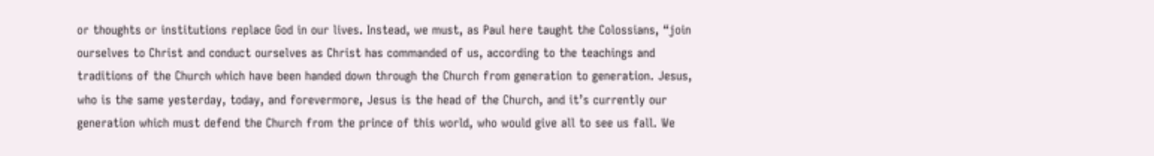or thoughts or institutions replace God in our lives. Instead, we must, as Paul here taught the Colossians, “join ourselves to Christ and conduct ourselves as Christ has commanded of us, according to the teachings and traditions of the Church which have been handed down through the Church from generation to generation. Jesus, who is the same yesterday, today, and forevermore, Jesus is the head of the Church, and it’s currently our generation which must defend the Church from the prince of this world, who would give all to see us fall. We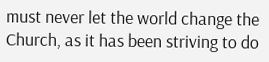must never let the world change the Church, as it has been striving to do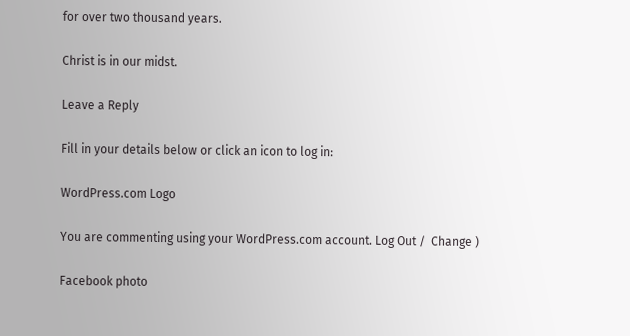for over two thousand years.

Christ is in our midst.

Leave a Reply

Fill in your details below or click an icon to log in:

WordPress.com Logo

You are commenting using your WordPress.com account. Log Out /  Change )

Facebook photo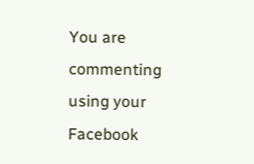You are commenting using your Facebook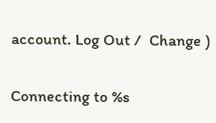account. Log Out /  Change )

Connecting to %s